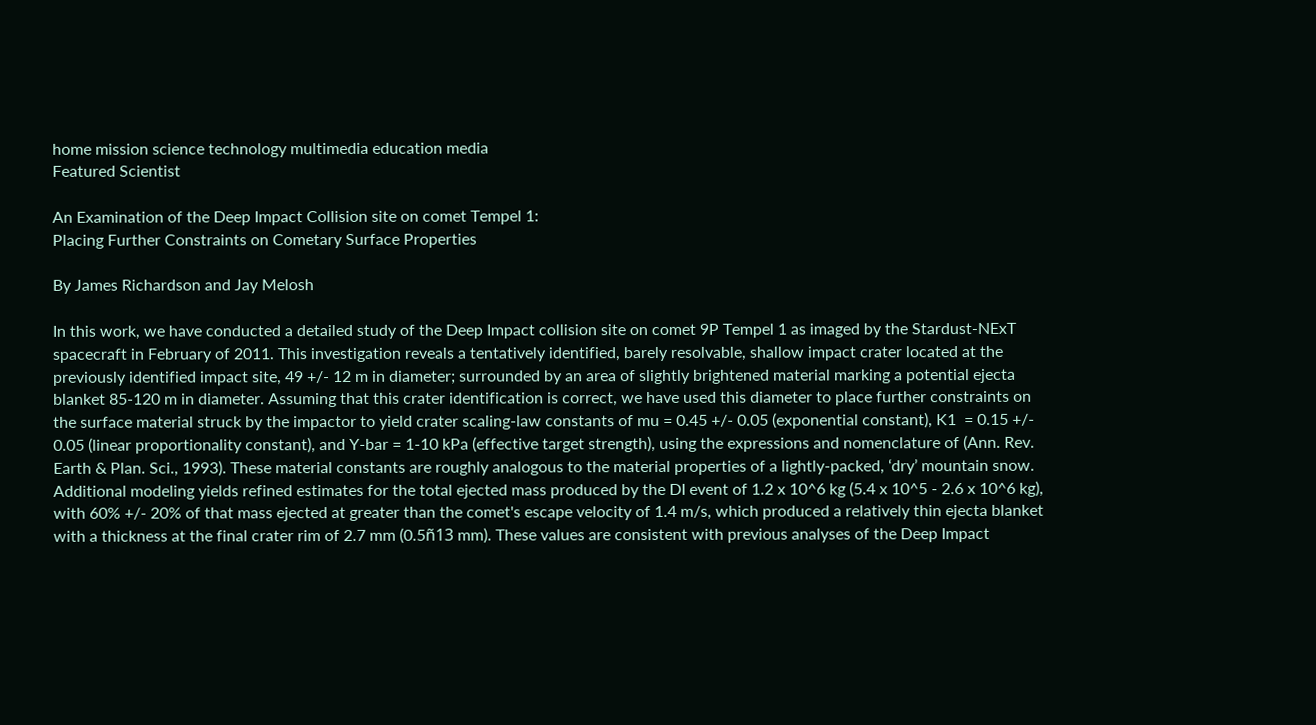home mission science technology multimedia education media
Featured Scientist

An Examination of the Deep Impact Collision site on comet Tempel 1:
Placing Further Constraints on Cometary Surface Properties

By James Richardson and Jay Melosh

In this work, we have conducted a detailed study of the Deep Impact collision site on comet 9P Tempel 1 as imaged by the Stardust-NExT spacecraft in February of 2011. This investigation reveals a tentatively identified, barely resolvable, shallow impact crater located at the previously identified impact site, 49 +/- 12 m in diameter; surrounded by an area of slightly brightened material marking a potential ejecta blanket 85-120 m in diameter. Assuming that this crater identification is correct, we have used this diameter to place further constraints on the surface material struck by the impactor to yield crater scaling-law constants of mu = 0.45 +/- 0.05 (exponential constant), K1  = 0.15 +/- 0.05 (linear proportionality constant), and Y-bar = 1-10 kPa (effective target strength), using the expressions and nomenclature of (Ann. Rev. Earth & Plan. Sci., 1993). These material constants are roughly analogous to the material properties of a lightly-packed, ‘dry’ mountain snow. Additional modeling yields refined estimates for the total ejected mass produced by the DI event of 1.2 x 10^6 kg (5.4 x 10^5 - 2.6 x 10^6 kg), with 60% +/- 20% of that mass ejected at greater than the comet's escape velocity of 1.4 m/s, which produced a relatively thin ejecta blanket with a thickness at the final crater rim of 2.7 mm (0.5ñ13 mm). These values are consistent with previous analyses of the Deep Impact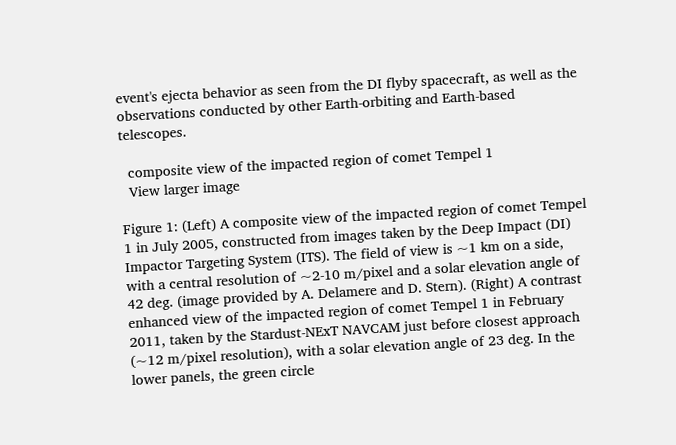event's ejecta behavior as seen from the DI flyby spacecraft, as well as the observations conducted by other Earth-orbiting and Earth-based telescopes.

  composite view of the impacted region of comet Tempel 1
  View larger image

Figure 1: (Left) A composite view of the impacted region of comet Tempel 1 in July 2005, constructed from images taken by the Deep Impact (DI) Impactor Targeting System (ITS). The field of view is ~1 km on a side, with a central resolution of ~2-10 m/pixel and a solar elevation angle of 42 deg. (image provided by A. Delamere and D. Stern). (Right) A contrast enhanced view of the impacted region of comet Tempel 1 in February 2011, taken by the Stardust-NExT NAVCAM just before closest approach (~12 m/pixel resolution), with a solar elevation angle of 23 deg. In the lower panels, the green circle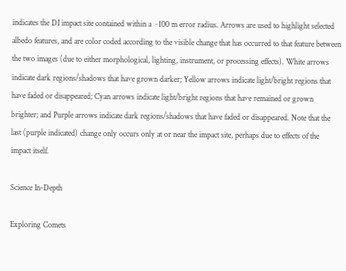indicates the DI impact site contained within a ~100 m error radius. Arrows are used to highlight selected albedo features, and are color coded according to the visible change that has occurred to that feature between the two images (due to either morphological, lighting, instrument, or processing effects). White arrows indicate dark regions/shadows that have grown darker; Yellow arrows indicate light/bright regions that have faded or disappeared; Cyan arrows indicate light/bright regions that have remained or grown brighter; and Purple arrows indicate dark regions/shadows that have faded or disappeared. Note that the last (purple indicated) change only occurs only at or near the impact site, perhaps due to effects of the impact itself.

Science In-Depth

Exploring Comets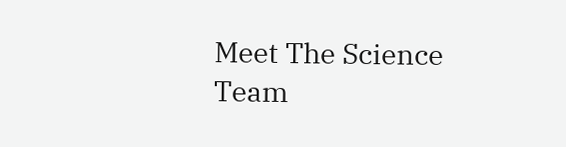Meet The Science Team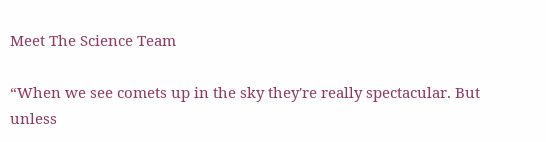Meet The Science Team

“When we see comets up in the sky they're really spectacular. But unless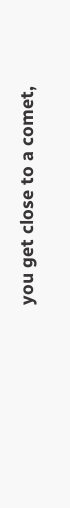you get close to a comet,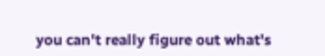you can't really figure out what's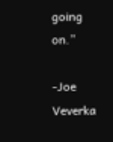going on.”

-Joe Veverka